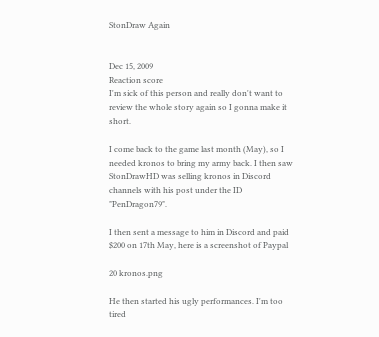StonDraw Again


Dec 15, 2009
Reaction score
I'm sick of this person and really don't want to review the whole story again so I gonna make it short.

I come back to the game last month (May), so I needed kronos to bring my army back. I then saw StonDrawHD was selling kronos in Discord channels with his post under the ID "PenDragon79".

I then sent a message to him in Discord and paid $200 on 17th May, here is a screenshot of Paypal

20 kronos.png

He then started his ugly performances. I'm too tired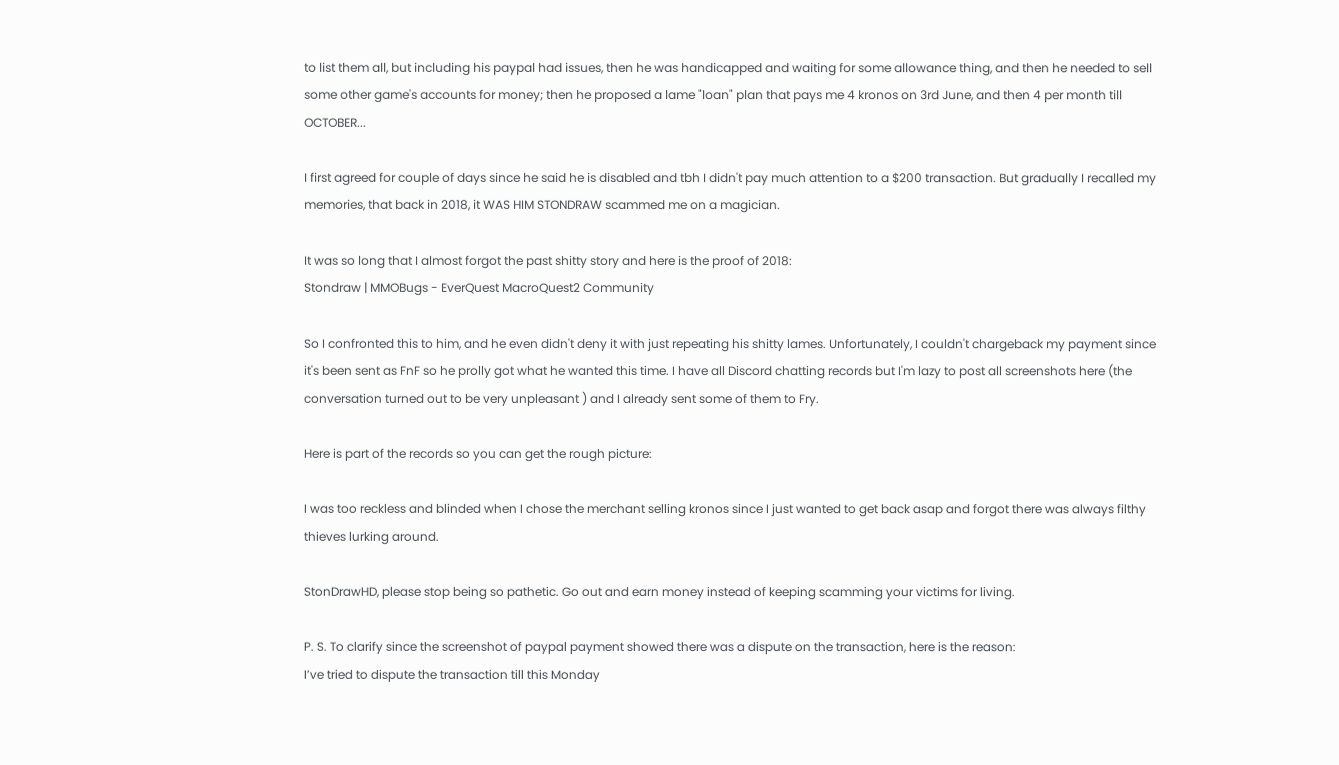to list them all, but including his paypal had issues, then he was handicapped and waiting for some allowance thing, and then he needed to sell some other game's accounts for money; then he proposed a lame "loan" plan that pays me 4 kronos on 3rd June, and then 4 per month till OCTOBER...

I first agreed for couple of days since he said he is disabled and tbh I didn't pay much attention to a $200 transaction. But gradually I recalled my memories, that back in 2018, it WAS HIM STONDRAW scammed me on a magician.

It was so long that I almost forgot the past shitty story and here is the proof of 2018:
Stondraw | MMOBugs - EverQuest MacroQuest2 Community

So I confronted this to him, and he even didn't deny it with just repeating his shitty lames. Unfortunately, I couldn't chargeback my payment since it's been sent as FnF so he prolly got what he wanted this time. I have all Discord chatting records but I'm lazy to post all screenshots here (the conversation turned out to be very unpleasant ) and I already sent some of them to Fry.

Here is part of the records so you can get the rough picture:

I was too reckless and blinded when I chose the merchant selling kronos since I just wanted to get back asap and forgot there was always filthy thieves lurking around.

StonDrawHD, please stop being so pathetic. Go out and earn money instead of keeping scamming your victims for living.

P. S. To clarify since the screenshot of paypal payment showed there was a dispute on the transaction, here is the reason:
I’ve tried to dispute the transaction till this Monday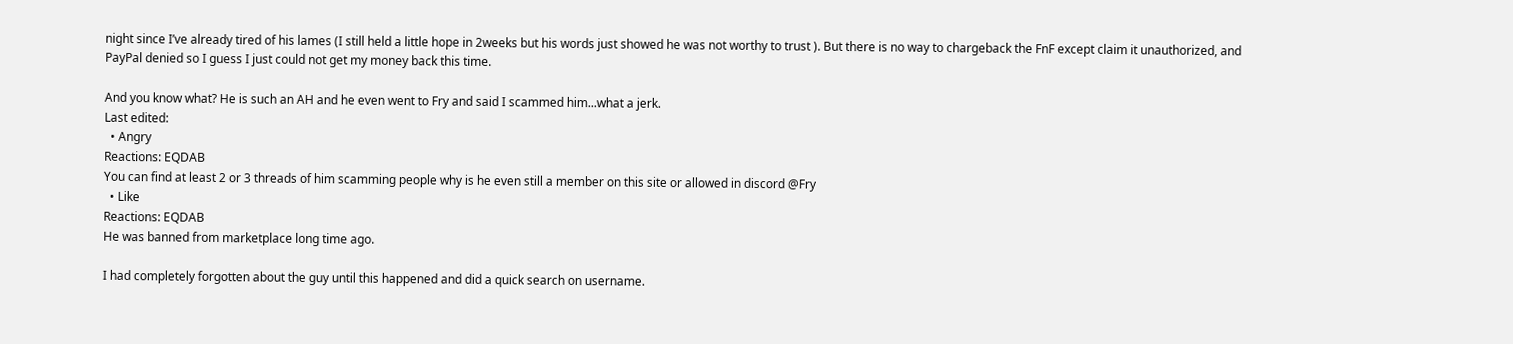night since I’ve already tired of his lames (I still held a little hope in 2weeks but his words just showed he was not worthy to trust ). But there is no way to chargeback the FnF except claim it unauthorized, and PayPal denied so I guess I just could not get my money back this time.

And you know what? He is such an AH and he even went to Fry and said I scammed him...what a jerk.
Last edited:
  • Angry
Reactions: EQDAB
You can find at least 2 or 3 threads of him scamming people why is he even still a member on this site or allowed in discord @Fry
  • Like
Reactions: EQDAB
He was banned from marketplace long time ago.

I had completely forgotten about the guy until this happened and did a quick search on username.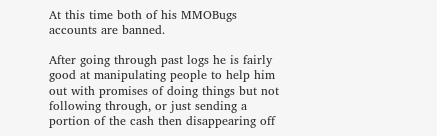At this time both of his MMOBugs accounts are banned.

After going through past logs he is fairly good at manipulating people to help him out with promises of doing things but not following through, or just sending a portion of the cash then disappearing off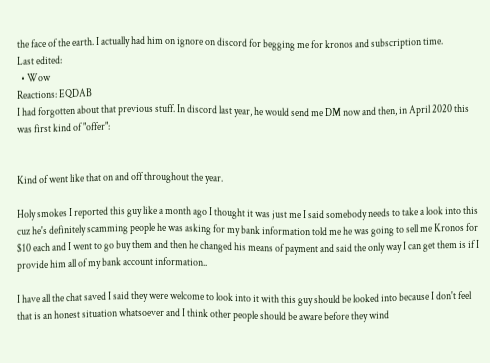the face of the earth. I actually had him on ignore on discord for begging me for kronos and subscription time.
Last edited:
  • Wow
Reactions: EQDAB
I had forgotten about that previous stuff. In discord last year, he would send me DM now and then, in April 2020 this was first kind of "offer":


Kind of went like that on and off throughout the year.

Holy smokes I reported this guy like a month ago I thought it was just me I said somebody needs to take a look into this cuz he's definitely scamming people he was asking for my bank information told me he was going to sell me Kronos for $10 each and I went to go buy them and then he changed his means of payment and said the only way I can get them is if I provide him all of my bank account information..

I have all the chat saved I said they were welcome to look into it with this guy should be looked into because I don't feel that is an honest situation whatsoever and I think other people should be aware before they wind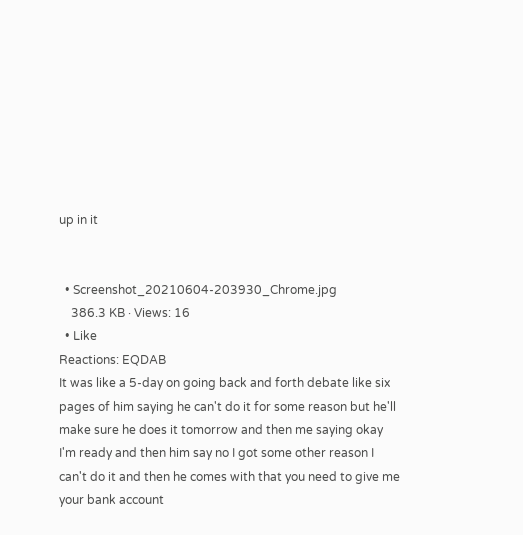up in it


  • Screenshot_20210604-203930_Chrome.jpg
    386.3 KB · Views: 16
  • Like
Reactions: EQDAB
It was like a 5-day on going back and forth debate like six pages of him saying he can't do it for some reason but he'll make sure he does it tomorrow and then me saying okay I'm ready and then him say no I got some other reason I can't do it and then he comes with that you need to give me your bank account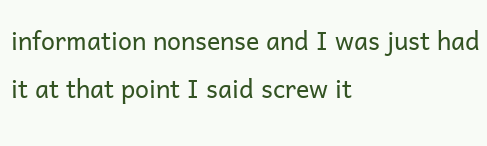information nonsense and I was just had it at that point I said screw it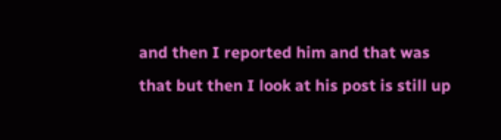and then I reported him and that was that but then I look at his post is still up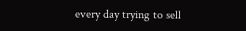every day trying to sell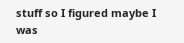stuff so I figured maybe I was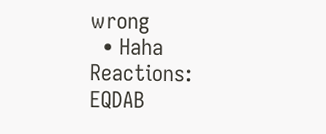wrong
  • Haha
Reactions: EQDAB